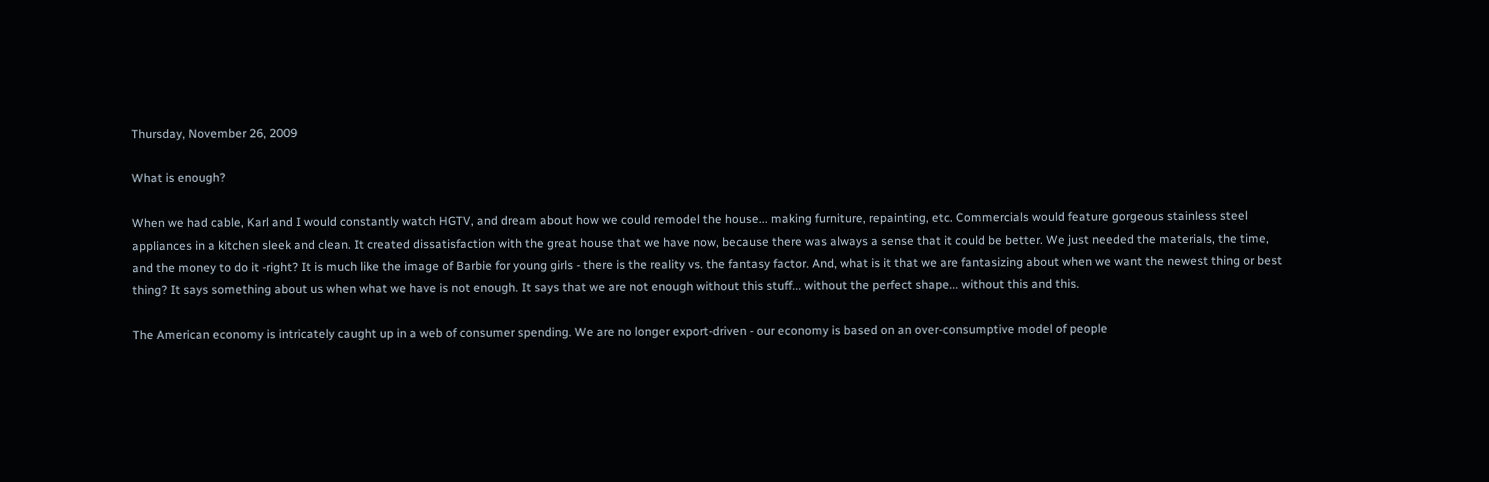Thursday, November 26, 2009

What is enough?

When we had cable, Karl and I would constantly watch HGTV, and dream about how we could remodel the house... making furniture, repainting, etc. Commercials would feature gorgeous stainless steel appliances in a kitchen sleek and clean. It created dissatisfaction with the great house that we have now, because there was always a sense that it could be better. We just needed the materials, the time, and the money to do it -right? It is much like the image of Barbie for young girls - there is the reality vs. the fantasy factor. And, what is it that we are fantasizing about when we want the newest thing or best thing? It says something about us when what we have is not enough. It says that we are not enough without this stuff... without the perfect shape... without this and this.

The American economy is intricately caught up in a web of consumer spending. We are no longer export-driven - our economy is based on an over-consumptive model of people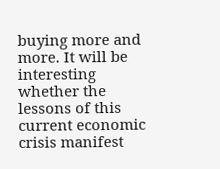buying more and more. It will be interesting whether the lessons of this current economic crisis manifest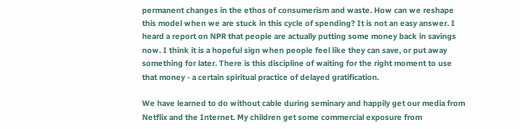permanent changes in the ethos of consumerism and waste. How can we reshape this model when we are stuck in this cycle of spending? It is not an easy answer. I heard a report on NPR that people are actually putting some money back in savings now. I think it is a hopeful sign when people feel like they can save, or put away something for later. There is this discipline of waiting for the right moment to use that money - a certain spiritual practice of delayed gratification.

We have learned to do without cable during seminary and happily get our media from Netflix and the Internet. My children get some commercial exposure from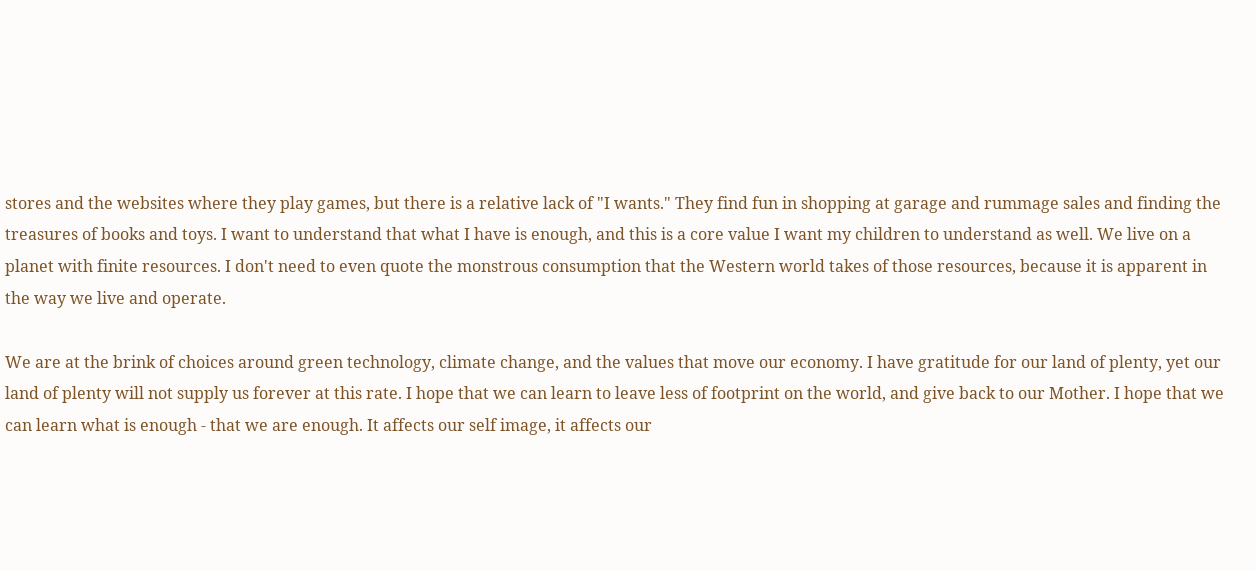stores and the websites where they play games, but there is a relative lack of "I wants." They find fun in shopping at garage and rummage sales and finding the treasures of books and toys. I want to understand that what I have is enough, and this is a core value I want my children to understand as well. We live on a planet with finite resources. I don't need to even quote the monstrous consumption that the Western world takes of those resources, because it is apparent in the way we live and operate.

We are at the brink of choices around green technology, climate change, and the values that move our economy. I have gratitude for our land of plenty, yet our land of plenty will not supply us forever at this rate. I hope that we can learn to leave less of footprint on the world, and give back to our Mother. I hope that we can learn what is enough - that we are enough. It affects our self image, it affects our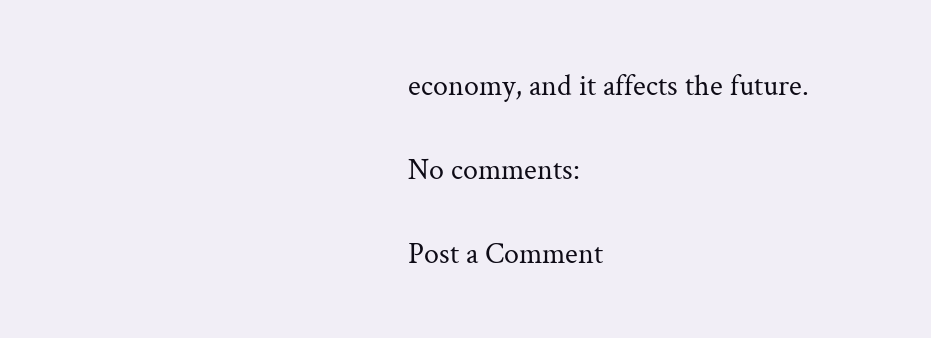economy, and it affects the future.

No comments:

Post a Comment